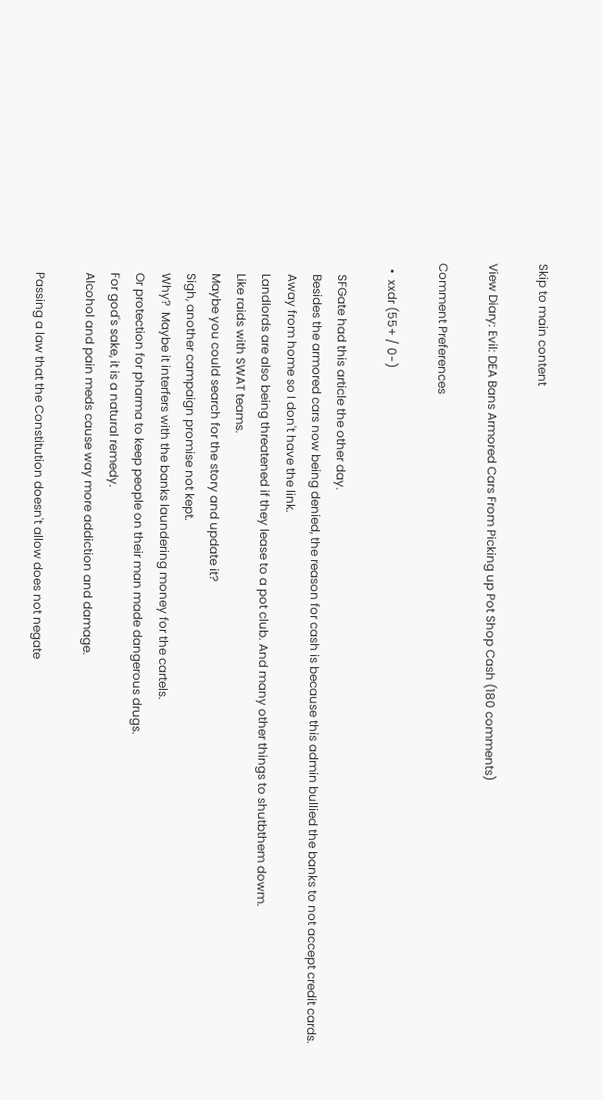Skip to main content

View Diary: Evil: DEA Bans Armored Cars From Picking up Pot Shop Cash (180 comments)

Comment Preferences

  •  xxdr (55+ / 0-)

    SFGate had this article the other day.
    Besides the armored cars now being denied, the reason for cash is because this admin bullied the banks to not accept credit cards.
    Away from home so I don't have the link.
    Landlords are also being threatened if they lease to a pot club. And many other things to shutbthem dowm.
    Like raids with SWAT teams.
    Maybe you could search for the story and update it?
    Sigh, another campaign promise not kept.
    Why?  Maybe it interfers with the banks laundering money for the cartels.
    Or protection for pharma to keep people on their man made dangerous drugs.
    For god's sake, it is a natural remedy.
    Alcohol and pain meds cause way more addiction and damage.

    Passing a law that the Constitution doesn't allow does not negate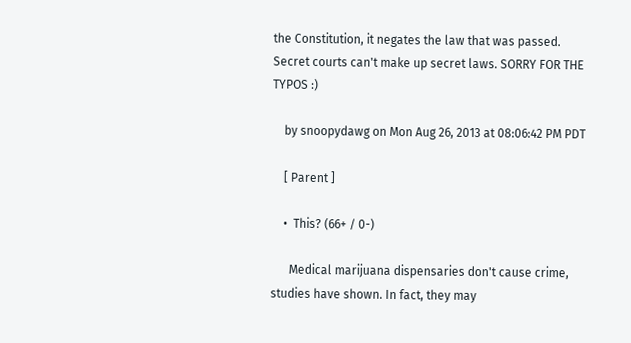the Constitution, it negates the law that was passed. Secret courts can't make up secret laws. SORRY FOR THE TYPOS :)

    by snoopydawg on Mon Aug 26, 2013 at 08:06:42 PM PDT

    [ Parent ]

    •  This? (66+ / 0-)

      Medical marijuana dispensaries don't cause crime, studies have shown. In fact, they may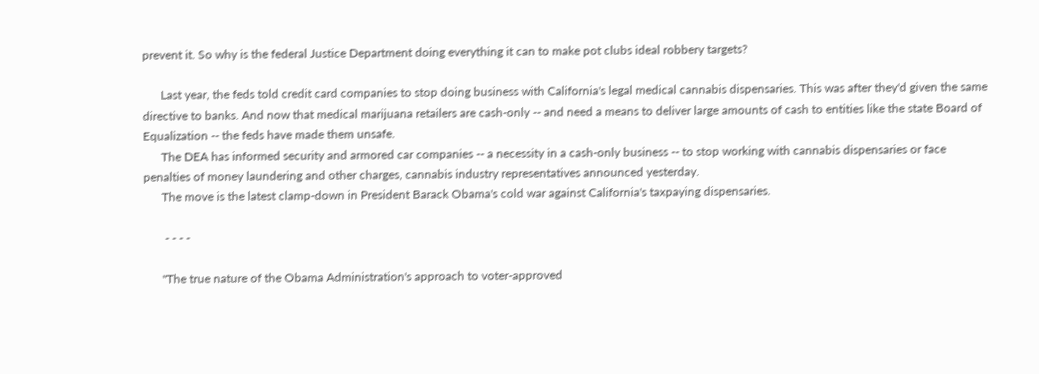prevent it. So why is the federal Justice Department doing everything it can to make pot clubs ideal robbery targets?

      Last year, the feds told credit card companies to stop doing business with California's legal medical cannabis dispensaries. This was after they'd given the same directive to banks. And now that medical marijuana retailers are cash-only -- and need a means to deliver large amounts of cash to entities like the state Board of Equalization -- the feds have made them unsafe.
      The DEA has informed security and armored car companies -- a necessity in a cash-only business -- to stop working with cannabis dispensaries or face penalties of money laundering and other charges, cannabis industry representatives announced yesterday.
      The move is the latest clamp-down in President Barack Obama's cold war against California's taxpaying dispensaries.

       - - - -

      "The true nature of the Obama Administration's approach to voter-approved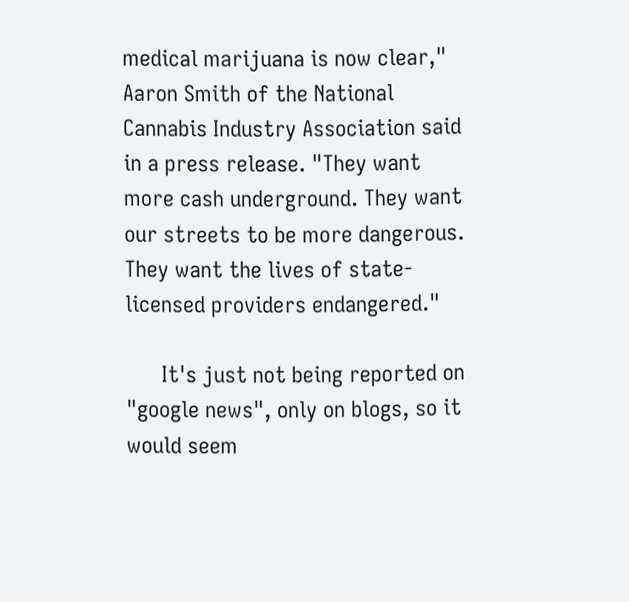medical marijuana is now clear," Aaron Smith of the National Cannabis Industry Association said in a press release. "They want more cash underground. They want our streets to be more dangerous. They want the lives of state-licensed providers endangered."

      It's just not being reported on "google news", only on blogs, so it would seem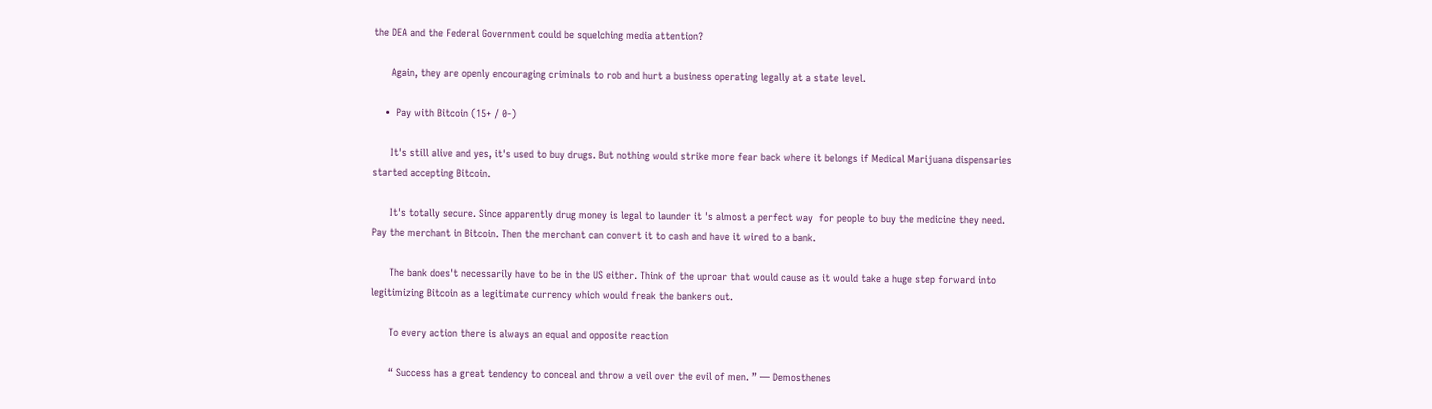the DEA and the Federal Government could be squelching media attention?

      Again, they are openly encouraging criminals to rob and hurt a business operating legally at a state level.

    •  Pay with Bitcoin (15+ / 0-)

      It's still alive and yes, it's used to buy drugs. But nothing would strike more fear back where it belongs if Medical Marijuana dispensaries started accepting Bitcoin.

      It's totally secure. Since apparently drug money is legal to launder it 's almost a perfect way  for people to buy the medicine they need. Pay the merchant in Bitcoin. Then the merchant can convert it to cash and have it wired to a bank.

      The bank does't necessarily have to be in the US either. Think of the uproar that would cause as it would take a huge step forward into legitimizing Bitcoin as a legitimate currency which would freak the bankers out.

      To every action there is always an equal and opposite reaction

      “ Success has a great tendency to conceal and throw a veil over the evil of men. ” — Demosthenes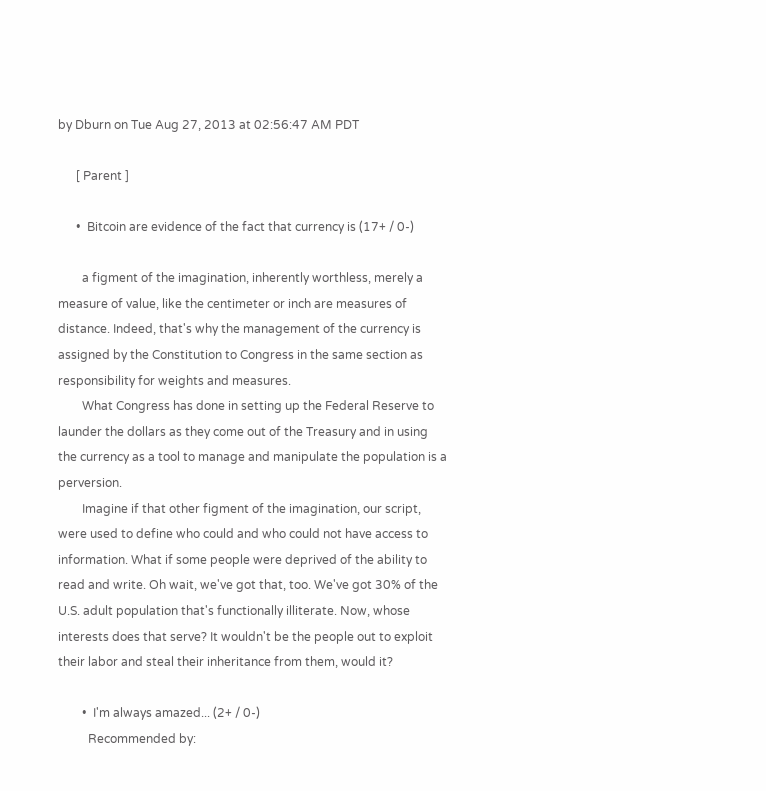by Dburn on Tue Aug 27, 2013 at 02:56:47 AM PDT

      [ Parent ]

      •  Bitcoin are evidence of the fact that currency is (17+ / 0-)

        a figment of the imagination, inherently worthless, merely a measure of value, like the centimeter or inch are measures of distance. Indeed, that's why the management of the currency is assigned by the Constitution to Congress in the same section as responsibility for weights and measures.
        What Congress has done in setting up the Federal Reserve to launder the dollars as they come out of the Treasury and in using the currency as a tool to manage and manipulate the population is a perversion.
        Imagine if that other figment of the imagination, our script, were used to define who could and who could not have access to information. What if some people were deprived of the ability to read and write. Oh wait, we've got that, too. We've got 30% of the U.S. adult population that's functionally illiterate. Now, whose interests does that serve? It wouldn't be the people out to exploit their labor and steal their inheritance from them, would it?

        •  I'm always amazed... (2+ / 0-)
          Recommended by: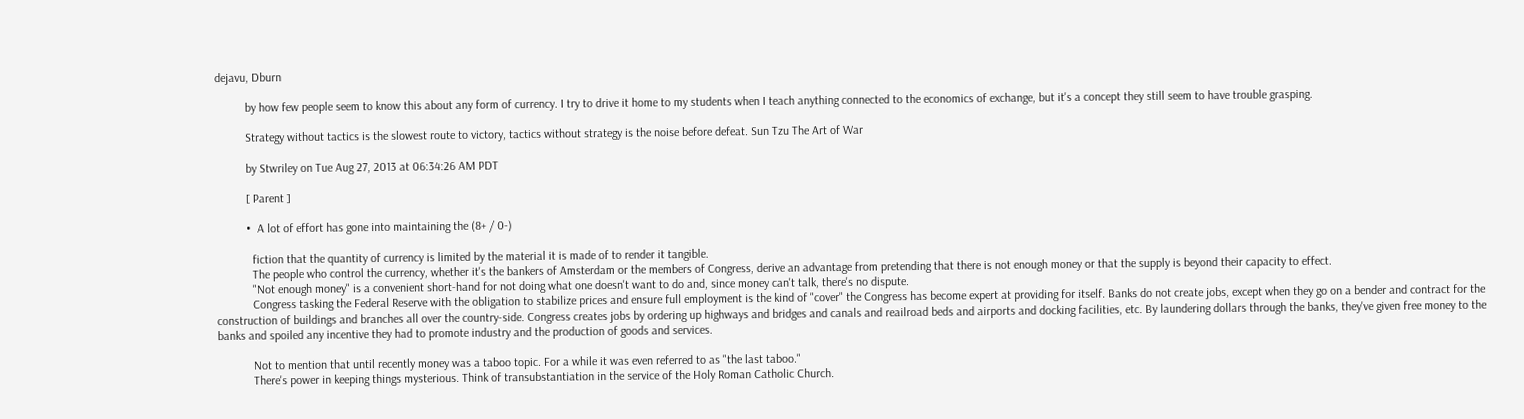dejavu, Dburn

          by how few people seem to know this about any form of currency. I try to drive it home to my students when I teach anything connected to the economics of exchange, but it's a concept they still seem to have trouble grasping.

          Strategy without tactics is the slowest route to victory, tactics without strategy is the noise before defeat. Sun Tzu The Art of War

          by Stwriley on Tue Aug 27, 2013 at 06:34:26 AM PDT

          [ Parent ]

          •  A lot of effort has gone into maintaining the (8+ / 0-)

            fiction that the quantity of currency is limited by the material it is made of to render it tangible.
            The people who control the currency, whether it's the bankers of Amsterdam or the members of Congress, derive an advantage from pretending that there is not enough money or that the supply is beyond their capacity to effect.
            "Not enough money" is a convenient short-hand for not doing what one doesn't want to do and, since money can't talk, there's no dispute.
            Congress tasking the Federal Reserve with the obligation to stabilize prices and ensure full employment is the kind of "cover" the Congress has become expert at providing for itself. Banks do not create jobs, except when they go on a bender and contract for the construction of buildings and branches all over the country-side. Congress creates jobs by ordering up highways and bridges and canals and reailroad beds and airports and docking facilities, etc. By laundering dollars through the banks, they've given free money to the banks and spoiled any incentive they had to promote industry and the production of goods and services.

            Not to mention that until recently money was a taboo topic. For a while it was even referred to as "the last taboo."
            There's power in keeping things mysterious. Think of transubstantiation in the service of the Holy Roman Catholic Church.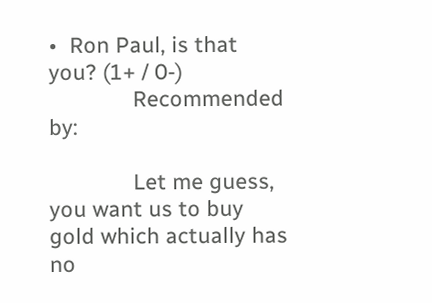•  Ron Paul, is that you? (1+ / 0-)
              Recommended by:

              Let me guess, you want us to buy gold which actually has no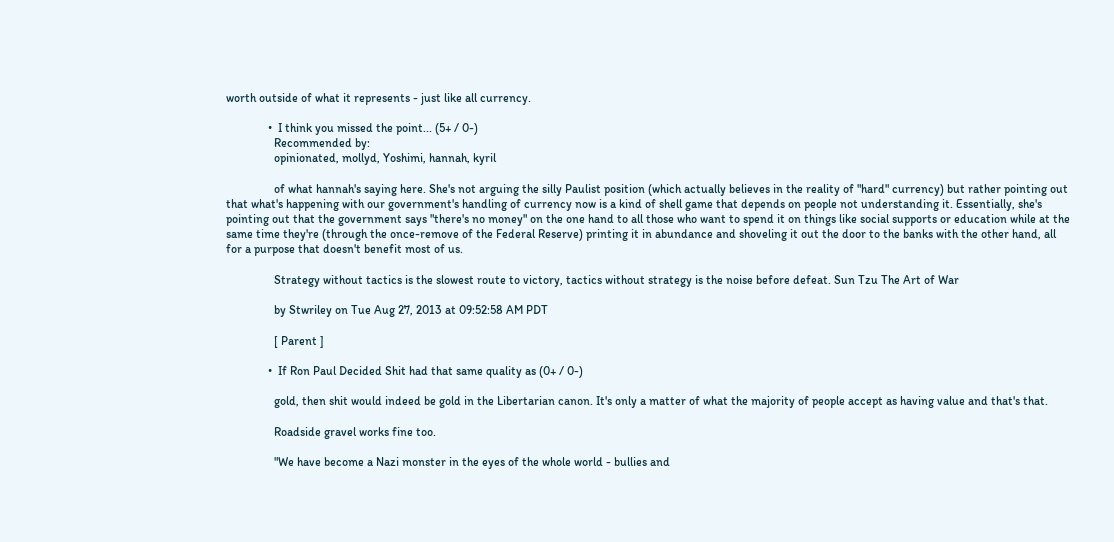worth outside of what it represents - just like all currency.

              •  I think you missed the point... (5+ / 0-)
                Recommended by:
                opinionated, mollyd, Yoshimi, hannah, kyril

                of what hannah's saying here. She's not arguing the silly Paulist position (which actually believes in the reality of "hard" currency) but rather pointing out that what's happening with our government's handling of currency now is a kind of shell game that depends on people not understanding it. Essentially, she's pointing out that the government says "there's no money" on the one hand to all those who want to spend it on things like social supports or education while at the same time they're (through the once-remove of the Federal Reserve) printing it in abundance and shoveling it out the door to the banks with the other hand, all for a purpose that doesn't benefit most of us.

                Strategy without tactics is the slowest route to victory, tactics without strategy is the noise before defeat. Sun Tzu The Art of War

                by Stwriley on Tue Aug 27, 2013 at 09:52:58 AM PDT

                [ Parent ]

              •  If Ron Paul Decided Shit had that same quality as (0+ / 0-)

                gold, then shit would indeed be gold in the Libertarian canon. It's only a matter of what the majority of people accept as having value and that's that.

                Roadside gravel works fine too.

                "We have become a Nazi monster in the eyes of the whole world - bullies and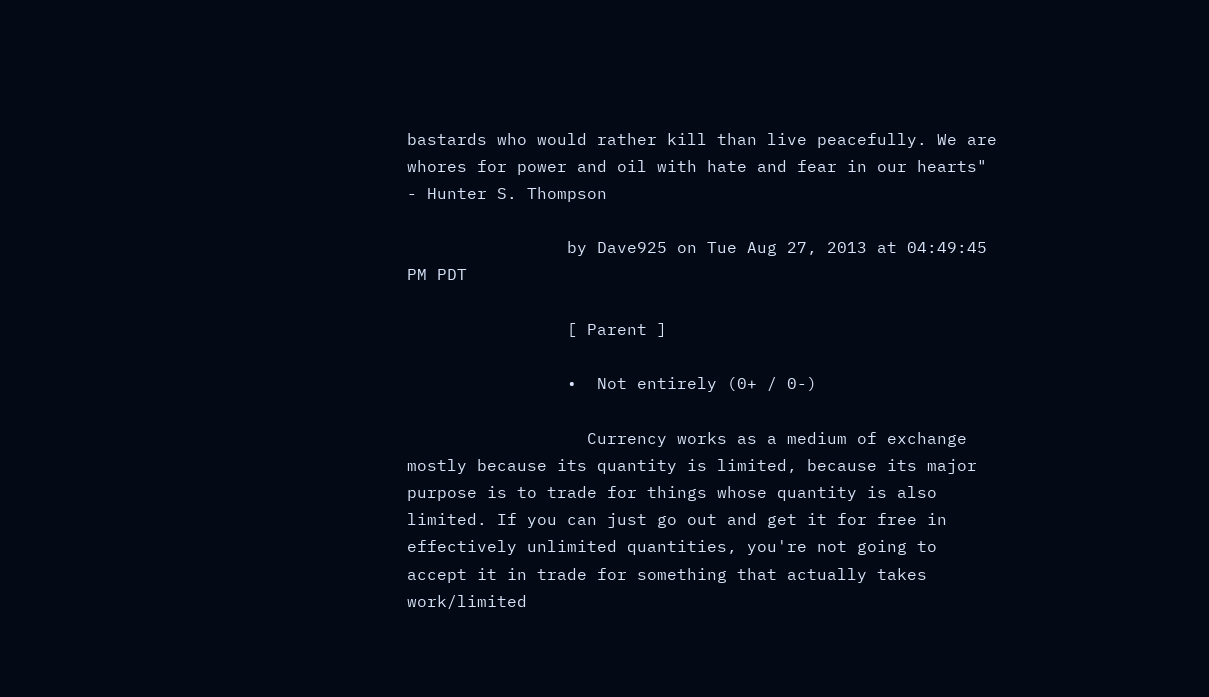bastards who would rather kill than live peacefully. We are whores for power and oil with hate and fear in our hearts" - Hunter S. Thompson

                by Dave925 on Tue Aug 27, 2013 at 04:49:45 PM PDT

                [ Parent ]

                •  Not entirely (0+ / 0-)

                  Currency works as a medium of exchange mostly because its quantity is limited, because its major purpose is to trade for things whose quantity is also limited. If you can just go out and get it for free in effectively unlimited quantities, you're not going to accept it in trade for something that actually takes work/limited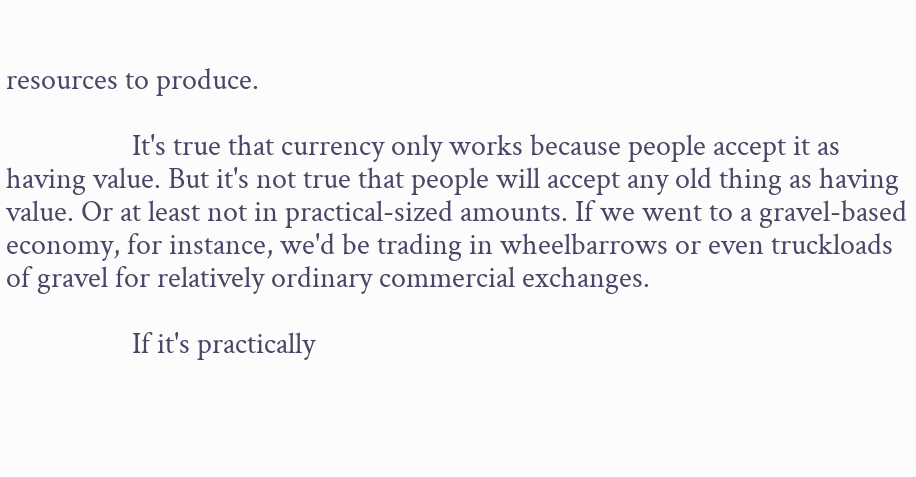resources to produce.

                  It's true that currency only works because people accept it as having value. But it's not true that people will accept any old thing as having value. Or at least not in practical-sized amounts. If we went to a gravel-based economy, for instance, we'd be trading in wheelbarrows or even truckloads of gravel for relatively ordinary commercial exchanges.

                  If it's practically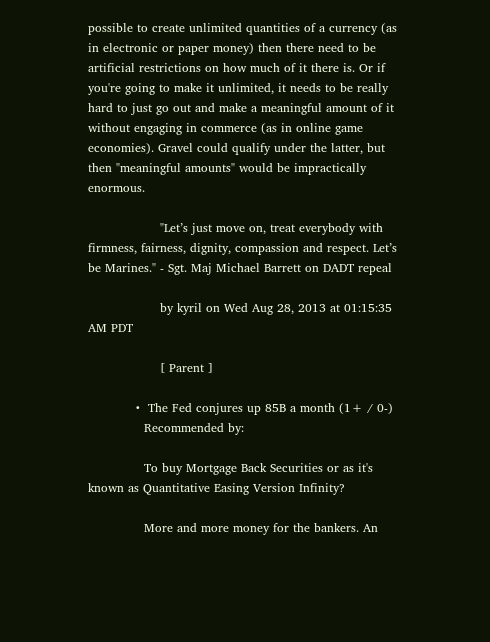possible to create unlimited quantities of a currency (as in electronic or paper money) then there need to be artificial restrictions on how much of it there is. Or if you're going to make it unlimited, it needs to be really hard to just go out and make a meaningful amount of it without engaging in commerce (as in online game economies). Gravel could qualify under the latter, but then "meaningful amounts" would be impractically enormous.

                  "Let’s just move on, treat everybody with firmness, fairness, dignity, compassion and respect. Let’s be Marines." - Sgt. Maj Michael Barrett on DADT repeal

                  by kyril on Wed Aug 28, 2013 at 01:15:35 AM PDT

                  [ Parent ]

            •  The Fed conjures up 85B a month (1+ / 0-)
              Recommended by:

              To buy Mortgage Back Securities or as it's known as Quantitative Easing Version Infinity?

              More and more money for the bankers. An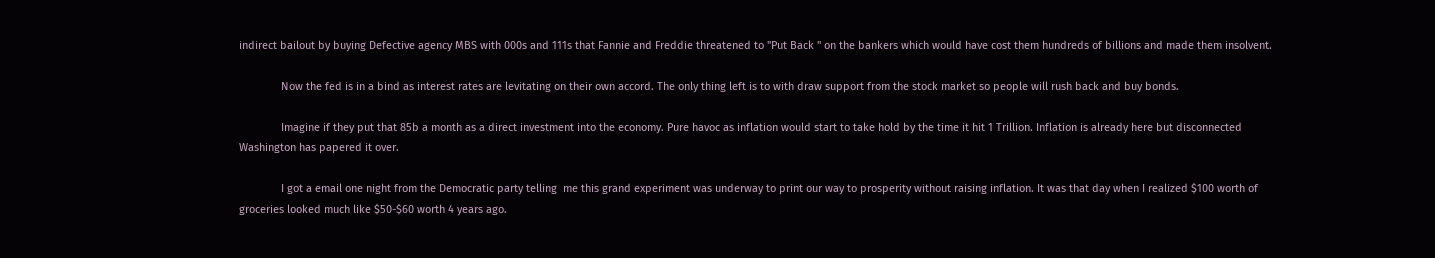indirect bailout by buying Defective agency MBS with 000s and 111s that Fannie and Freddie threatened to "Put Back " on the bankers which would have cost them hundreds of billions and made them insolvent.

              Now the fed is in a bind as interest rates are levitating on their own accord. The only thing left is to with draw support from the stock market so people will rush back and buy bonds.

              Imagine if they put that 85b a month as a direct investment into the economy. Pure havoc as inflation would start to take hold by the time it hit 1 Trillion. Inflation is already here but disconnected Washington has papered it over.

              I got a email one night from the Democratic party telling  me this grand experiment was underway to print our way to prosperity without raising inflation. It was that day when I realized $100 worth of groceries looked much like $50-$60 worth 4 years ago.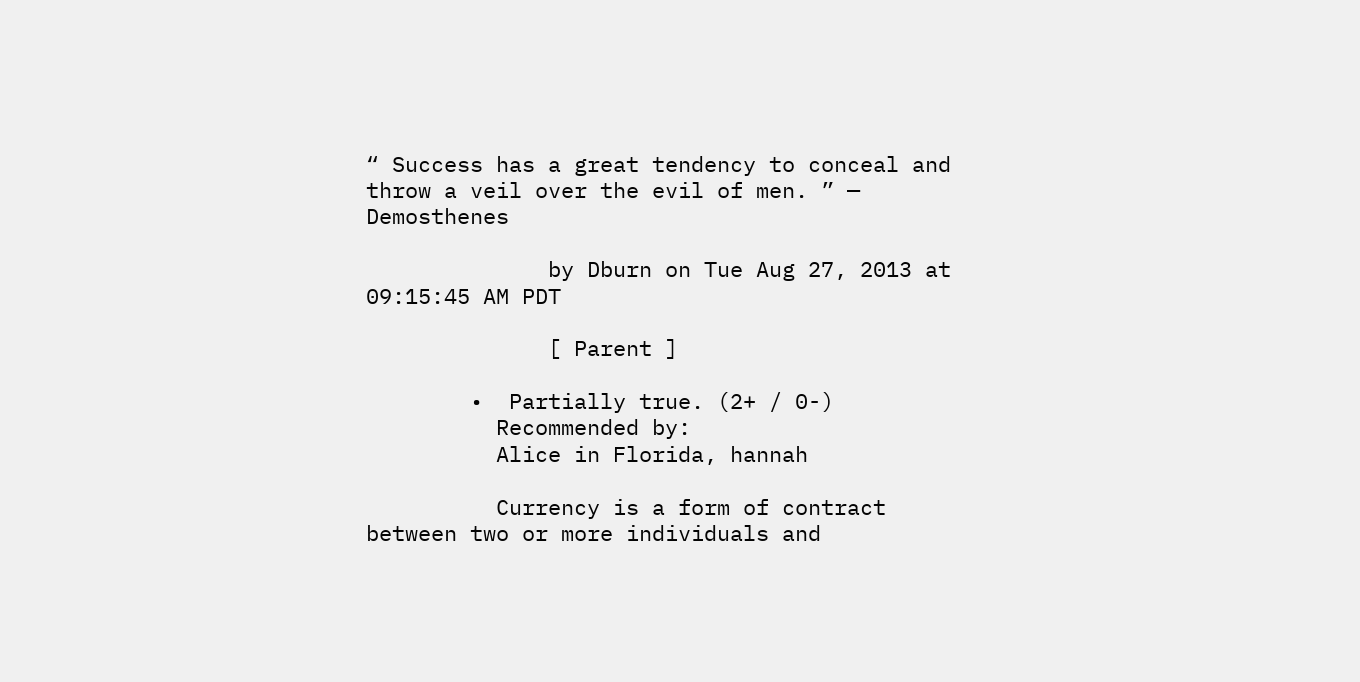“ Success has a great tendency to conceal and throw a veil over the evil of men. ” — Demosthenes

              by Dburn on Tue Aug 27, 2013 at 09:15:45 AM PDT

              [ Parent ]

        •  Partially true. (2+ / 0-)
          Recommended by:
          Alice in Florida, hannah

          Currency is a form of contract between two or more individuals and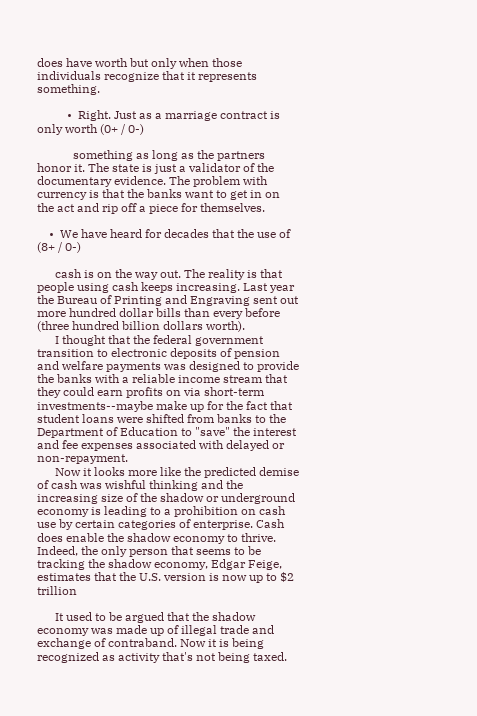does have worth but only when those individuals recognize that it represents something.

          •  Right. Just as a marriage contract is only worth (0+ / 0-)

            something as long as the partners honor it. The state is just a validator of the documentary evidence. The problem with currency is that the banks want to get in on the act and rip off a piece for themselves.

    •  We have heard for decades that the use of (8+ / 0-)

      cash is on the way out. The reality is that people using cash keeps increasing. Last year the Bureau of Printing and Engraving sent out more hundred dollar bills than every before (three hundred billion dollars worth).
      I thought that the federal government transition to electronic deposits of pension and welfare payments was designed to provide the banks with a reliable income stream that they could earn profits on via short-term investments--maybe make up for the fact that student loans were shifted from banks to the Department of Education to "save" the interest and fee expenses associated with delayed or non-repayment.
      Now it looks more like the predicted demise of cash was wishful thinking and the increasing size of the shadow or underground economy is leading to a prohibition on cash use by certain categories of enterprise. Cash does enable the shadow economy to thrive. Indeed, the only person that seems to be tracking the shadow economy, Edgar Feige, estimates that the U.S. version is now up to $2 trillion

      It used to be argued that the shadow economy was made up of illegal trade and exchange of contraband. Now it is being recognized as activity that's not being taxed.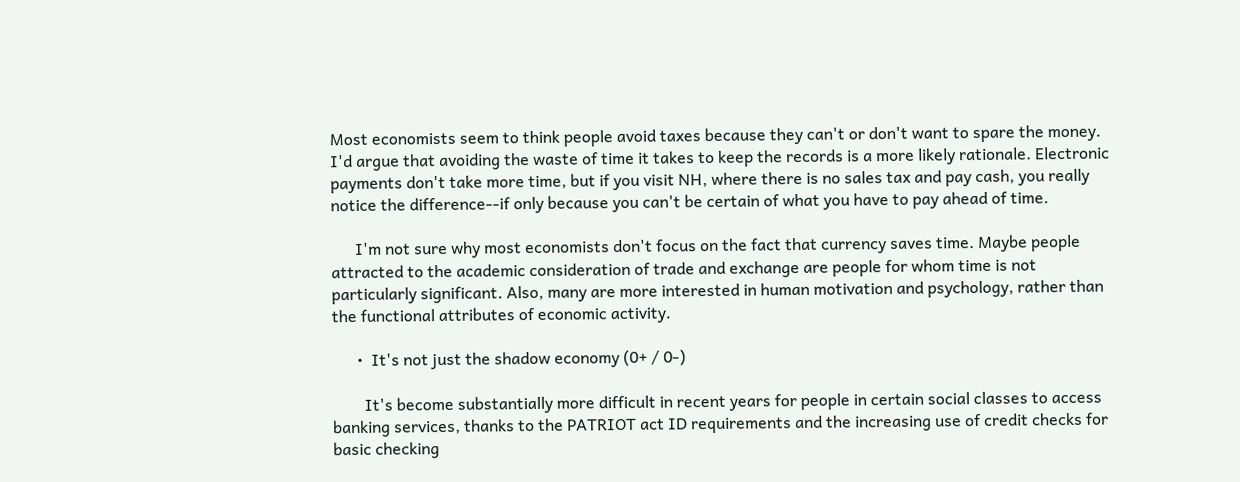Most economists seem to think people avoid taxes because they can't or don't want to spare the money. I'd argue that avoiding the waste of time it takes to keep the records is a more likely rationale. Electronic payments don't take more time, but if you visit NH, where there is no sales tax and pay cash, you really notice the difference--if only because you can't be certain of what you have to pay ahead of time.

      I'm not sure why most economists don't focus on the fact that currency saves time. Maybe people attracted to the academic consideration of trade and exchange are people for whom time is not particularly significant. Also, many are more interested in human motivation and psychology, rather than the functional attributes of economic activity.

      •  It's not just the shadow economy (0+ / 0-)

        It's become substantially more difficult in recent years for people in certain social classes to access banking services, thanks to the PATRIOT act ID requirements and the increasing use of credit checks for basic checking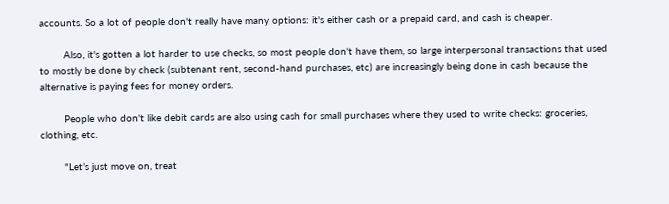accounts. So a lot of people don't really have many options: it's either cash or a prepaid card, and cash is cheaper.

        Also, it's gotten a lot harder to use checks, so most people don't have them, so large interpersonal transactions that used to mostly be done by check (subtenant rent, second-hand purchases, etc) are increasingly being done in cash because the alternative is paying fees for money orders.

        People who don't like debit cards are also using cash for small purchases where they used to write checks: groceries, clothing, etc.

        "Let’s just move on, treat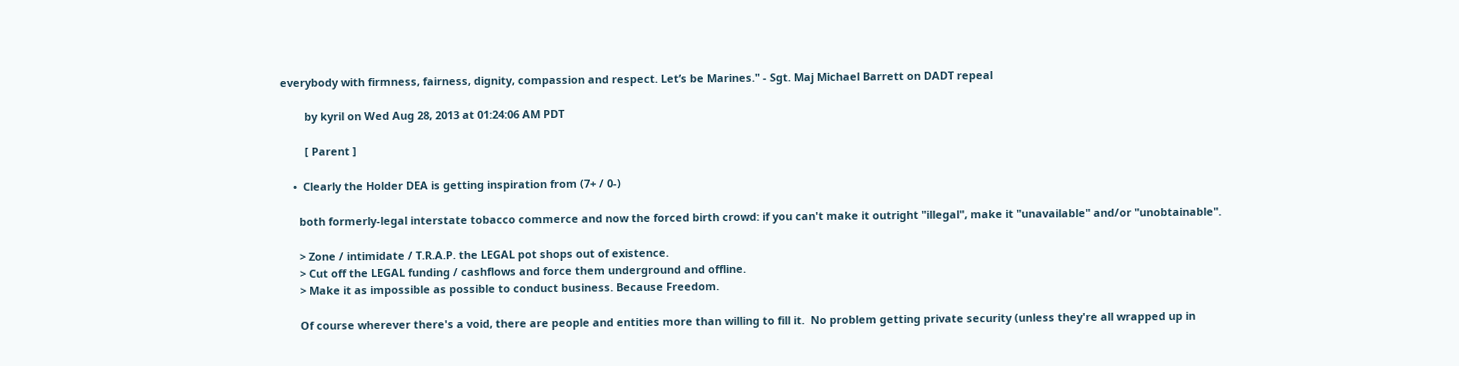everybody with firmness, fairness, dignity, compassion and respect. Let’s be Marines." - Sgt. Maj Michael Barrett on DADT repeal

        by kyril on Wed Aug 28, 2013 at 01:24:06 AM PDT

        [ Parent ]

    •  Clearly the Holder DEA is getting inspiration from (7+ / 0-)

      both formerly-legal interstate tobacco commerce and now the forced birth crowd: if you can't make it outright "illegal", make it "unavailable" and/or "unobtainable".

      > Zone / intimidate / T.R.A.P. the LEGAL pot shops out of existence.
      > Cut off the LEGAL funding / cashflows and force them underground and offline.
      > Make it as impossible as possible to conduct business. Because Freedom.

      Of course wherever there's a void, there are people and entities more than willing to fill it.  No problem getting private security (unless they're all wrapped up in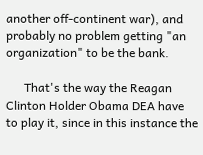another off-continent war), and probably no problem getting "an organization" to be the bank.

      That's the way the Reagan Clinton Holder Obama DEA have to play it, since in this instance the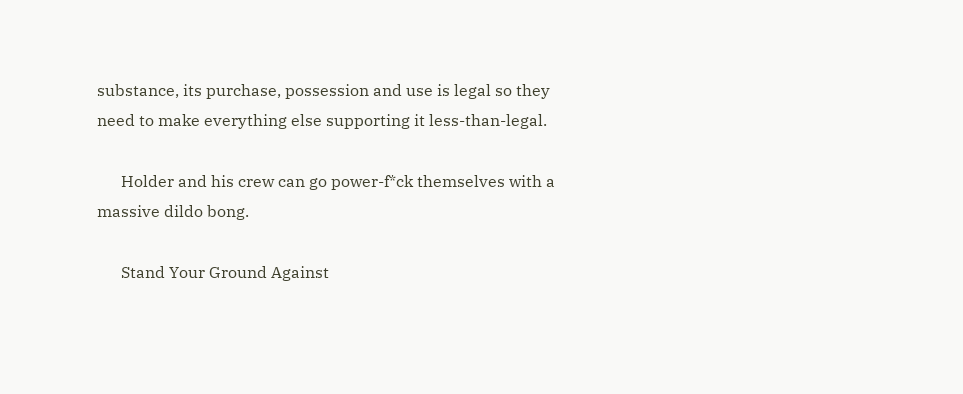substance, its purchase, possession and use is legal so they need to make everything else supporting it less-than-legal.

      Holder and his crew can go power-f*ck themselves with a massive dildo bong.

      Stand Your Ground Against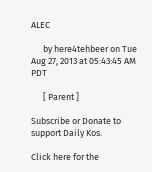ALEC

      by here4tehbeer on Tue Aug 27, 2013 at 05:43:45 AM PDT

      [ Parent ]

Subscribe or Donate to support Daily Kos.

Click here for the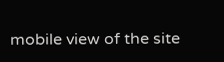mobile view of the site